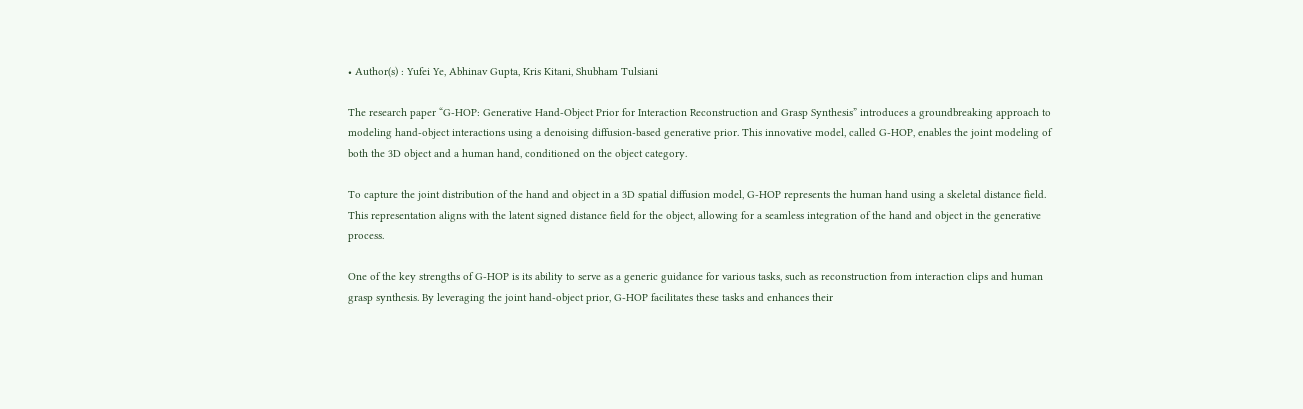• Author(s) : Yufei Ye, Abhinav Gupta, Kris Kitani, Shubham Tulsiani

The research paper “G-HOP: Generative Hand-Object Prior for Interaction Reconstruction and Grasp Synthesis” introduces a groundbreaking approach to modeling hand-object interactions using a denoising diffusion-based generative prior. This innovative model, called G-HOP, enables the joint modeling of both the 3D object and a human hand, conditioned on the object category.

To capture the joint distribution of the hand and object in a 3D spatial diffusion model, G-HOP represents the human hand using a skeletal distance field. This representation aligns with the latent signed distance field for the object, allowing for a seamless integration of the hand and object in the generative process.

One of the key strengths of G-HOP is its ability to serve as a generic guidance for various tasks, such as reconstruction from interaction clips and human grasp synthesis. By leveraging the joint hand-object prior, G-HOP facilitates these tasks and enhances their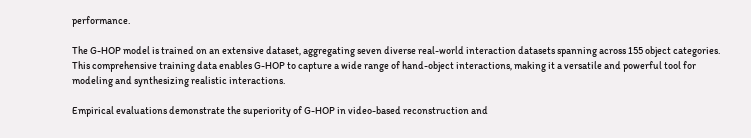performance.

The G-HOP model is trained on an extensive dataset, aggregating seven diverse real-world interaction datasets spanning across 155 object categories. This comprehensive training data enables G-HOP to capture a wide range of hand-object interactions, making it a versatile and powerful tool for modeling and synthesizing realistic interactions.

Empirical evaluations demonstrate the superiority of G-HOP in video-based reconstruction and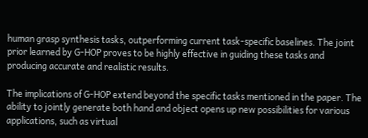human grasp synthesis tasks, outperforming current task-specific baselines. The joint prior learned by G-HOP proves to be highly effective in guiding these tasks and producing accurate and realistic results.

The implications of G-HOP extend beyond the specific tasks mentioned in the paper. The ability to jointly generate both hand and object opens up new possibilities for various applications, such as virtual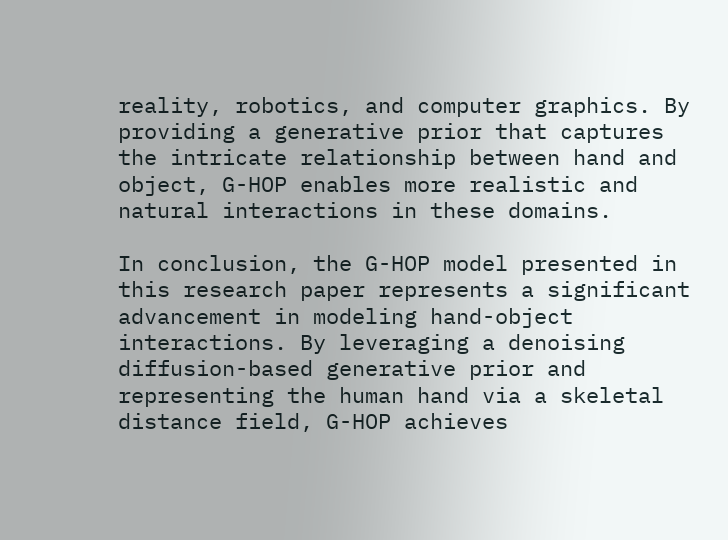reality, robotics, and computer graphics. By providing a generative prior that captures the intricate relationship between hand and object, G-HOP enables more realistic and natural interactions in these domains.

In conclusion, the G-HOP model presented in this research paper represents a significant advancement in modeling hand-object interactions. By leveraging a denoising diffusion-based generative prior and representing the human hand via a skeletal distance field, G-HOP achieves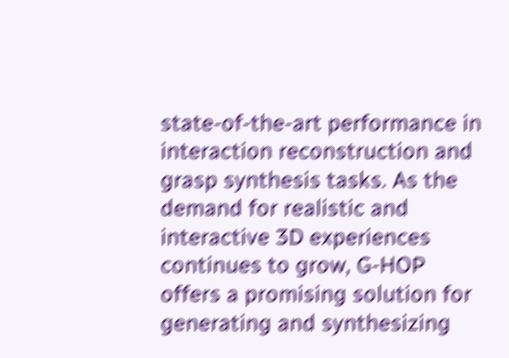state-of-the-art performance in interaction reconstruction and grasp synthesis tasks. As the demand for realistic and interactive 3D experiences continues to grow, G-HOP offers a promising solution for generating and synthesizing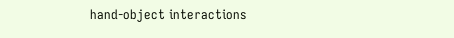hand-object interactions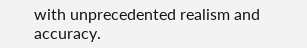with unprecedented realism and accuracy.